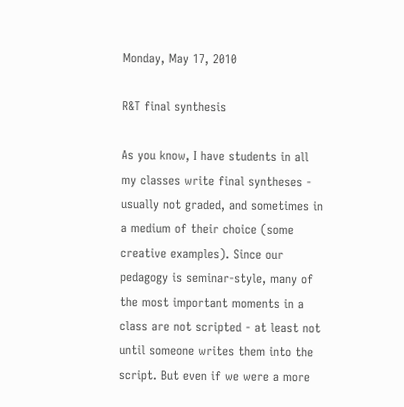Monday, May 17, 2010

R&T final synthesis

As you know, I have students in all my classes write final syntheses - usually not graded, and sometimes in a medium of their choice (some creative examples). Since our pedagogy is seminar-style, many of the most important moments in a class are not scripted - at least not until someone writes them into the script. But even if we were a more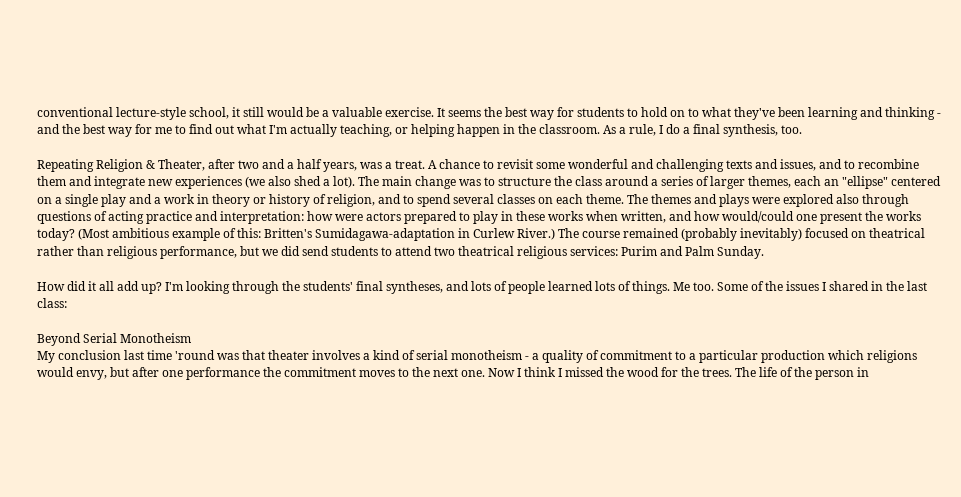conventional lecture-style school, it still would be a valuable exercise. It seems the best way for students to hold on to what they've been learning and thinking - and the best way for me to find out what I'm actually teaching, or helping happen in the classroom. As a rule, I do a final synthesis, too.

Repeating Religion & Theater, after two and a half years, was a treat. A chance to revisit some wonderful and challenging texts and issues, and to recombine them and integrate new experiences (we also shed a lot). The main change was to structure the class around a series of larger themes, each an "ellipse" centered on a single play and a work in theory or history of religion, and to spend several classes on each theme. The themes and plays were explored also through questions of acting practice and interpretation: how were actors prepared to play in these works when written, and how would/could one present the works today? (Most ambitious example of this: Britten's Sumidagawa-adaptation in Curlew River.) The course remained (probably inevitably) focused on theatrical rather than religious performance, but we did send students to attend two theatrical religious services: Purim and Palm Sunday.

How did it all add up? I'm looking through the students' final syntheses, and lots of people learned lots of things. Me too. Some of the issues I shared in the last class:

Beyond Serial Monotheism
My conclusion last time 'round was that theater involves a kind of serial monotheism - a quality of commitment to a particular production which religions would envy, but after one performance the commitment moves to the next one. Now I think I missed the wood for the trees. The life of the person in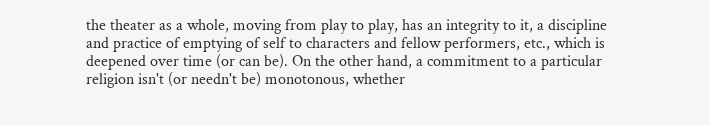the theater as a whole, moving from play to play, has an integrity to it, a discipline and practice of emptying of self to characters and fellow performers, etc., which is deepened over time (or can be). On the other hand, a commitment to a particular religion isn't (or needn't be) monotonous, whether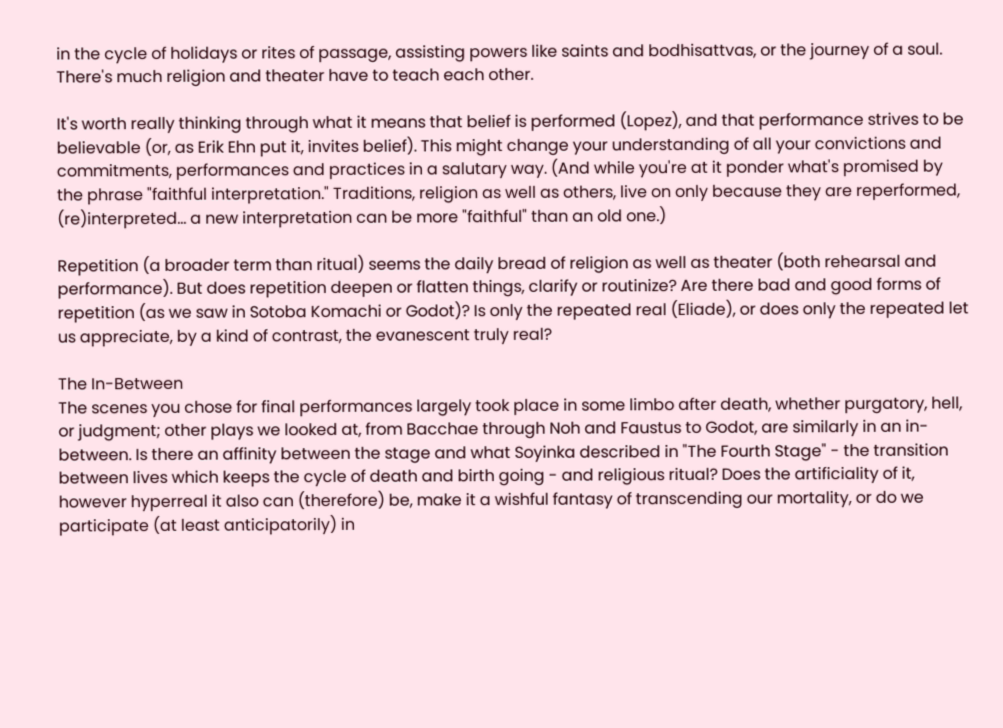in the cycle of holidays or rites of passage, assisting powers like saints and bodhisattvas, or the journey of a soul. There's much religion and theater have to teach each other.

It's worth really thinking through what it means that belief is performed (Lopez), and that performance strives to be believable (or, as Erik Ehn put it, invites belief). This might change your understanding of all your convictions and commitments, performances and practices in a salutary way. (And while you're at it ponder what's promised by the phrase "faithful interpretation." Traditions, religion as well as others, live on only because they are reperformed, (re)interpreted... a new interpretation can be more "faithful" than an old one.)

Repetition (a broader term than ritual) seems the daily bread of religion as well as theater (both rehearsal and performance). But does repetition deepen or flatten things, clarify or routinize? Are there bad and good forms of repetition (as we saw in Sotoba Komachi or Godot)? Is only the repeated real (Eliade), or does only the repeated let us appreciate, by a kind of contrast, the evanescent truly real?

The In-Between
The scenes you chose for final performances largely took place in some limbo after death, whether purgatory, hell, or judgment; other plays we looked at, from Bacchae through Noh and Faustus to Godot, are similarly in an in-between. Is there an affinity between the stage and what Soyinka described in "The Fourth Stage" - the transition between lives which keeps the cycle of death and birth going - and religious ritual? Does the artificiality of it, however hyperreal it also can (therefore) be, make it a wishful fantasy of transcending our mortality, or do we participate (at least anticipatorily) in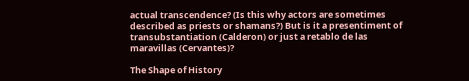actual transcendence? (Is this why actors are sometimes described as priests or shamans?) But is it a presentiment of transubstantiation (Calderon) or just a retablo de las maravillas (Cervantes)?

The Shape of History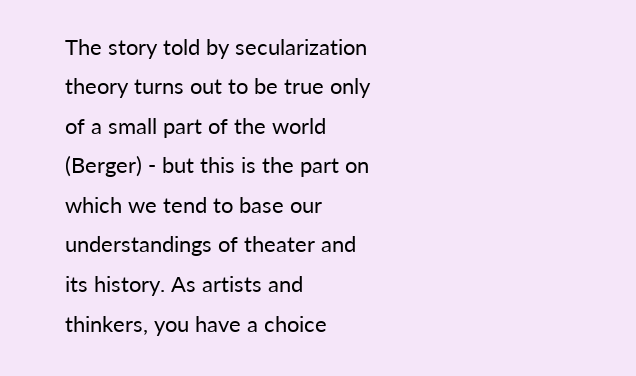The story told by secularization theory turns out to be true only of a small part of the world (Berger) - but this is the part on which we tend to base our understandings of theater and its history. As artists and thinkers, you have a choice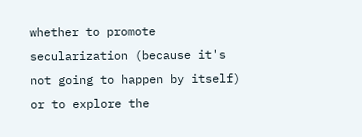whether to promote secularization (because it's not going to happen by itself) or to explore the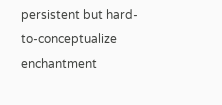persistent but hard-to-conceptualize enchantment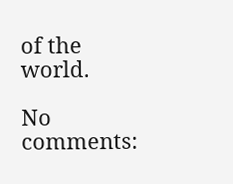of the world.

No comments: